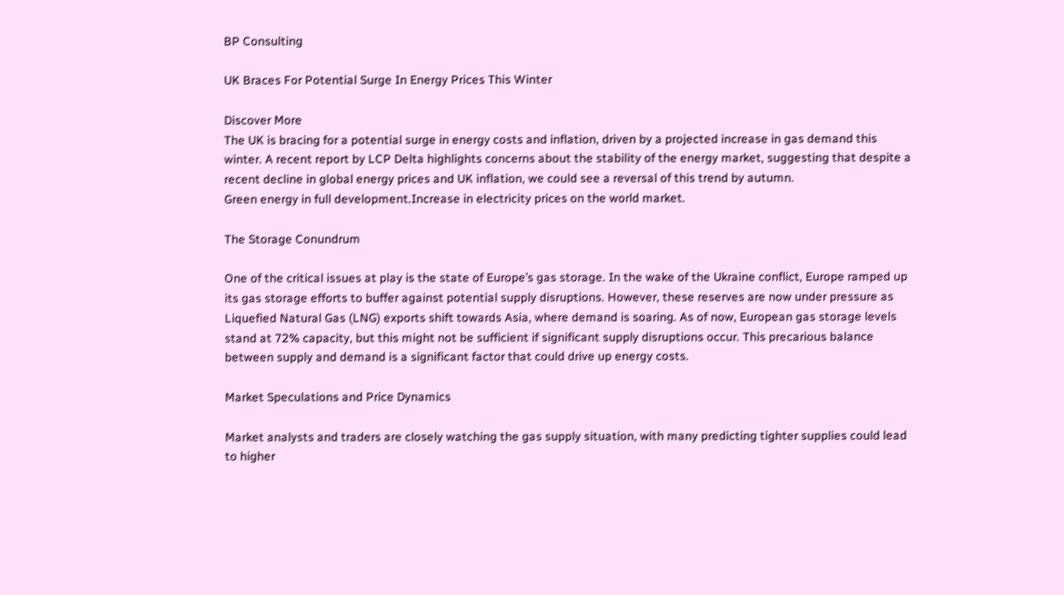BP Consulting

UK Braces For Potential Surge In Energy Prices This Winter

Discover More
The UK is bracing for a potential surge in energy costs and inflation, driven by a projected increase in gas demand this winter. A recent report by LCP Delta highlights concerns about the stability of the energy market, suggesting that despite a recent decline in global energy prices and UK inflation, we could see a reversal of this trend by autumn.
Green energy in full development.Increase in electricity prices on the world market.

The Storage Conundrum

One of the critical issues at play is the state of Europe’s gas storage. In the wake of the Ukraine conflict, Europe ramped up its gas storage efforts to buffer against potential supply disruptions. However, these reserves are now under pressure as Liquefied Natural Gas (LNG) exports shift towards Asia, where demand is soaring. As of now, European gas storage levels stand at 72% capacity, but this might not be sufficient if significant supply disruptions occur. This precarious balance between supply and demand is a significant factor that could drive up energy costs.

Market Speculations and Price Dynamics

Market analysts and traders are closely watching the gas supply situation, with many predicting tighter supplies could lead to higher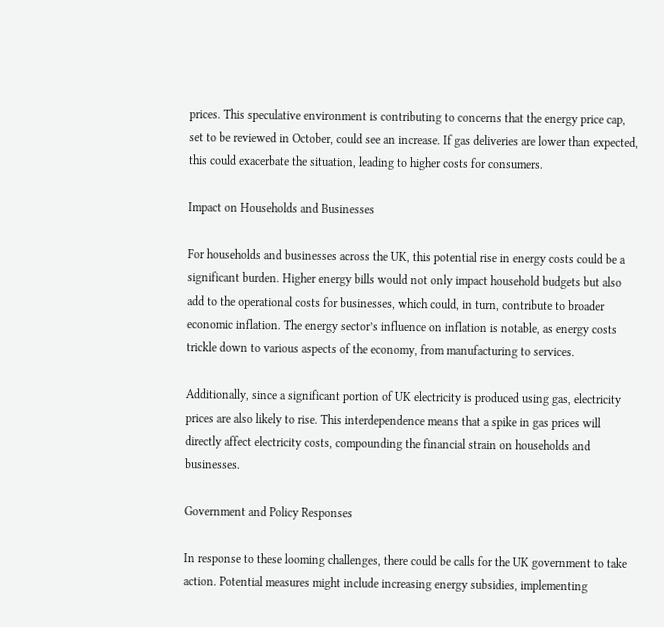prices. This speculative environment is contributing to concerns that the energy price cap, set to be reviewed in October, could see an increase. If gas deliveries are lower than expected, this could exacerbate the situation, leading to higher costs for consumers.

Impact on Households and Businesses

For households and businesses across the UK, this potential rise in energy costs could be a significant burden. Higher energy bills would not only impact household budgets but also add to the operational costs for businesses, which could, in turn, contribute to broader economic inflation. The energy sector’s influence on inflation is notable, as energy costs trickle down to various aspects of the economy, from manufacturing to services.

Additionally, since a significant portion of UK electricity is produced using gas, electricity prices are also likely to rise. This interdependence means that a spike in gas prices will directly affect electricity costs, compounding the financial strain on households and businesses.

Government and Policy Responses

In response to these looming challenges, there could be calls for the UK government to take action. Potential measures might include increasing energy subsidies, implementing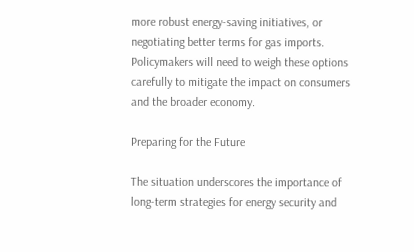more robust energy-saving initiatives, or negotiating better terms for gas imports. Policymakers will need to weigh these options carefully to mitigate the impact on consumers and the broader economy.

Preparing for the Future

The situation underscores the importance of long-term strategies for energy security and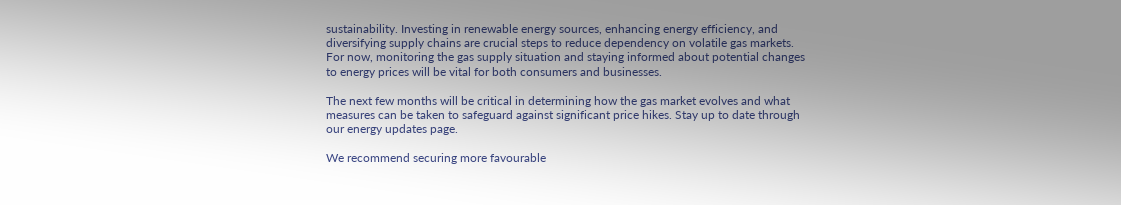sustainability. Investing in renewable energy sources, enhancing energy efficiency, and diversifying supply chains are crucial steps to reduce dependency on volatile gas markets. For now, monitoring the gas supply situation and staying informed about potential changes to energy prices will be vital for both consumers and businesses.

The next few months will be critical in determining how the gas market evolves and what measures can be taken to safeguard against significant price hikes. Stay up to date through our energy updates page.

We recommend securing more favourable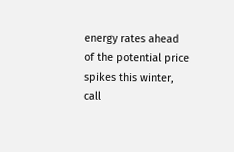energy rates ahead of the potential price spikes this winter, call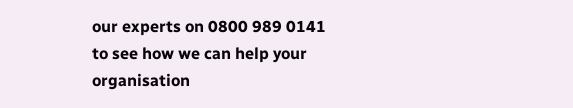our experts on 0800 989 0141 to see how we can help your organisation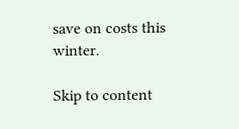save on costs this winter.

Skip to content